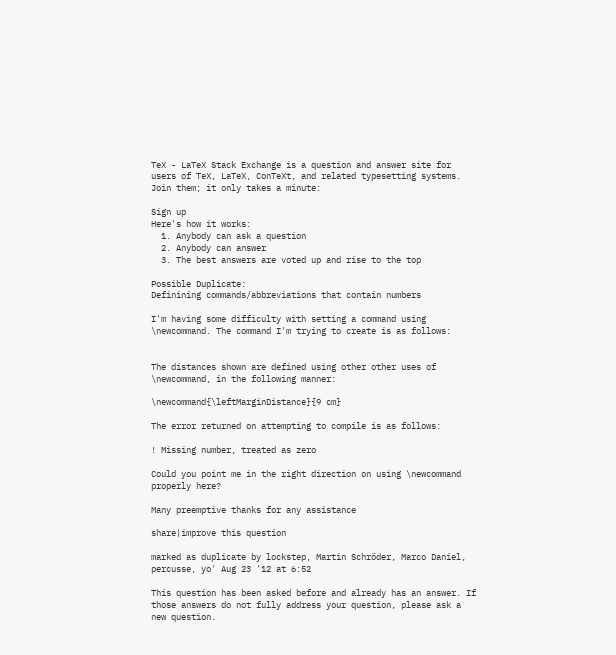TeX - LaTeX Stack Exchange is a question and answer site for users of TeX, LaTeX, ConTeXt, and related typesetting systems. Join them; it only takes a minute:

Sign up
Here's how it works:
  1. Anybody can ask a question
  2. Anybody can answer
  3. The best answers are voted up and rise to the top

Possible Duplicate:
Definining commands/abbreviations that contain numbers

I'm having some difficulty with setting a command using \newcommand. The command I'm trying to create is as follows:


The distances shown are defined using other other uses of \newcommand, in the following manner:

\newcommand{\leftMarginDistance}{9 cm}

The error returned on attempting to compile is as follows:

! Missing number, treated as zero

Could you point me in the right direction on using \newcommand properly here?

Many preemptive thanks for any assistance

share|improve this question

marked as duplicate by lockstep, Martin Schröder, Marco Daniel, percusse, yo' Aug 23 '12 at 6:52

This question has been asked before and already has an answer. If those answers do not fully address your question, please ask a new question.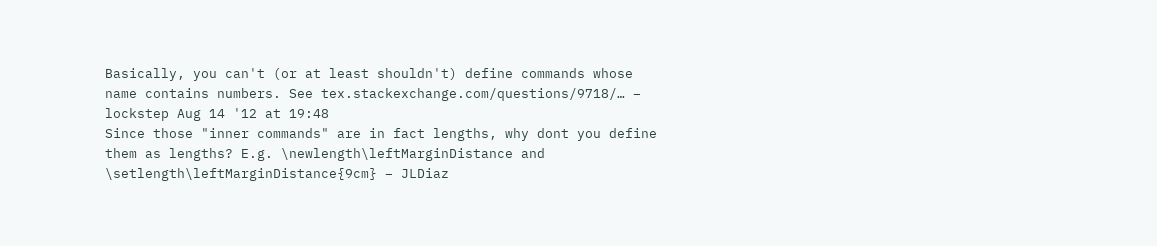Basically, you can't (or at least shouldn't) define commands whose name contains numbers. See tex.stackexchange.com/questions/9718/… – lockstep Aug 14 '12 at 19:48
Since those "inner commands" are in fact lengths, why dont you define them as lengths? E.g. \newlength\leftMarginDistance and \setlength\leftMarginDistance{9cm} – JLDiaz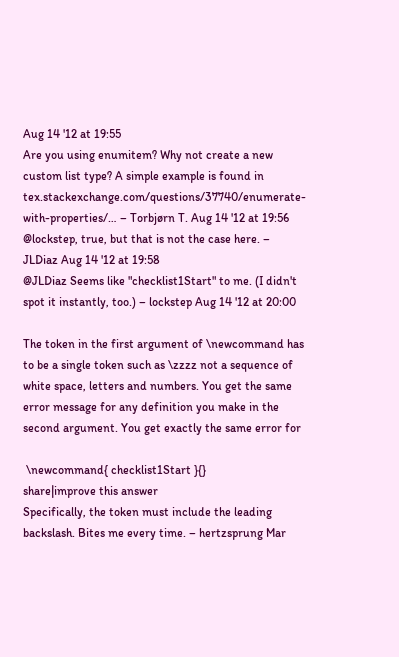Aug 14 '12 at 19:55
Are you using enumitem? Why not create a new custom list type? A simple example is found in tex.stackexchange.com/questions/37740/enumerate-with-properties/… – Torbjørn T. Aug 14 '12 at 19:56
@lockstep, true, but that is not the case here. – JLDiaz Aug 14 '12 at 19:58
@JLDiaz Seems like "checklist1Start" to me. (I didn't spot it instantly, too.) – lockstep Aug 14 '12 at 20:00

The token in the first argument of \newcommand has to be a single token such as \zzzz not a sequence of white space, letters and numbers. You get the same error message for any definition you make in the second argument. You get exactly the same error for

 \newcommand{ checklist1Start }{}
share|improve this answer
Specifically, the token must include the leading backslash. Bites me every time. – hertzsprung Mar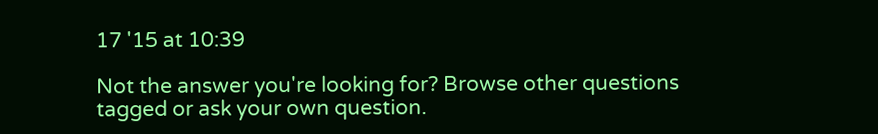17 '15 at 10:39

Not the answer you're looking for? Browse other questions tagged or ask your own question.